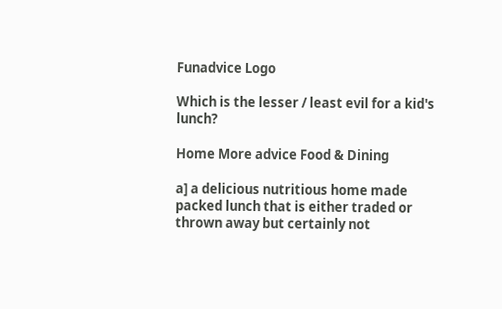Funadvice Logo

Which is the lesser / least evil for a kid's lunch?

Home More advice Food & Dining

a] a delicious nutritious home made packed lunch that is either traded or thrown away but certainly not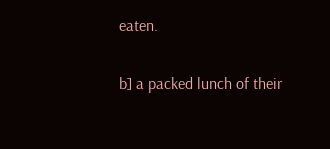eaten.

b] a packed lunch of their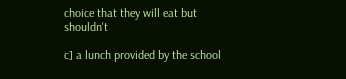choice that they will eat but shouldn't

c] a lunch provided by the school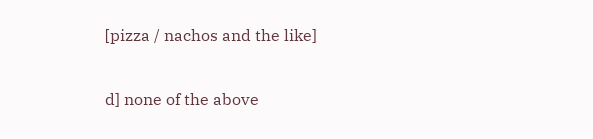[pizza / nachos and the like]

d] none of the above